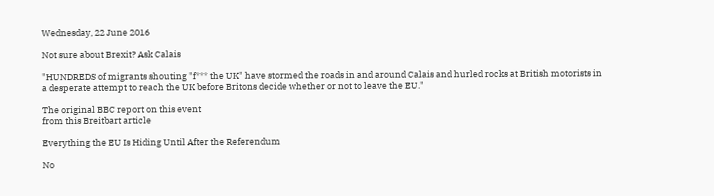Wednesday, 22 June 2016

Not sure about Brexit? Ask Calais

"HUNDREDS of migrants shouting "f*** the UK" have stormed the roads in and around Calais and hurled rocks at British motorists in a desperate attempt to reach the UK before Britons decide whether or not to leave the EU."

The original BBC report on this event
from this Breitbart article

Everything the EU Is Hiding Until After the Referendum

No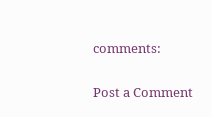comments:

Post a Comment